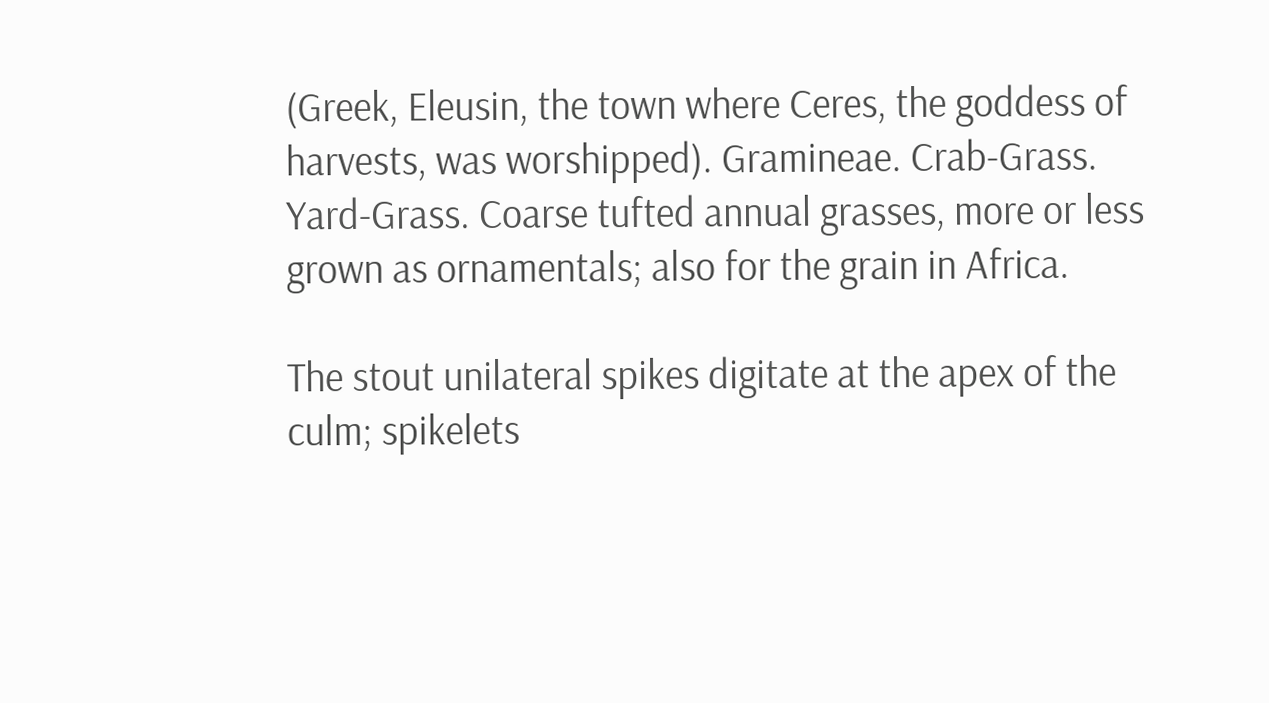(Greek, Eleusin, the town where Ceres, the goddess of harvests, was worshipped). Gramineae. Crab-Grass. Yard-Grass. Coarse tufted annual grasses, more or less grown as ornamentals; also for the grain in Africa.

The stout unilateral spikes digitate at the apex of the culm; spikelets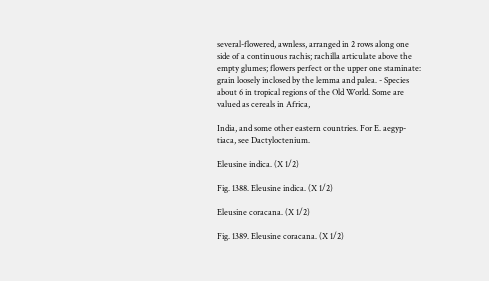several-flowered, awnless, arranged in 2 rows along one side of a continuous rachis; rachilla articulate above the empty glumes; flowers perfect or the upper one staminate: grain loosely inclosed by the lemma and palea. - Species about 6 in tropical regions of the Old World. Some are valued as cereals in Africa,

India, and some other eastern countries. For E. aegyp-tiaca, see Dactyloctenium.

Eleusine indica. (X 1/2)

Fig. 1388. Eleusine indica. (X 1/2)

Eleusine coracana. (X 1/2)

Fig. 1389. Eleusine coracana. (X 1/2)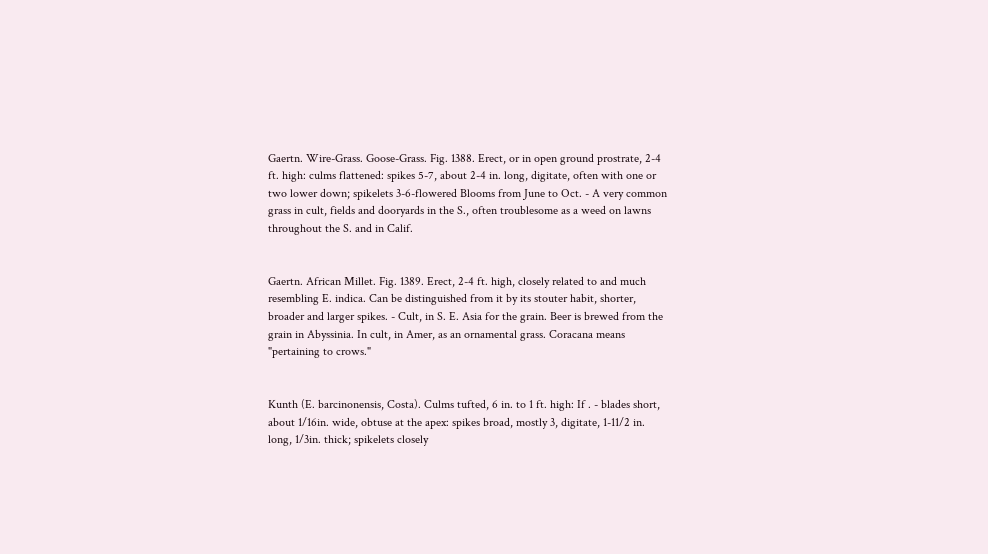Gaertn. Wire-Grass. Goose-Grass. Fig. 1388. Erect, or in open ground prostrate, 2-4 ft. high: culms flattened: spikes 5-7, about 2-4 in. long, digitate, often with one or two lower down; spikelets 3-6-flowered Blooms from June to Oct. - A very common grass in cult, fields and dooryards in the S., often troublesome as a weed on lawns throughout the S. and in Calif.


Gaertn. African Millet. Fig. 1389. Erect, 2-4 ft. high, closely related to and much resembling E. indica. Can be distinguished from it by its stouter habit, shorter, broader and larger spikes. - Cult, in S. E. Asia for the grain. Beer is brewed from the grain in Abyssinia. In cult, in Amer, as an ornamental grass. Coracana means "pertaining to crows."


Kunth (E. barcinonensis, Costa). Culms tufted, 6 in. to 1 ft. high: If . - blades short, about 1/16in. wide, obtuse at the apex: spikes broad, mostly 3, digitate, 1-11/2 in. long, 1/3in. thick; spikelets closely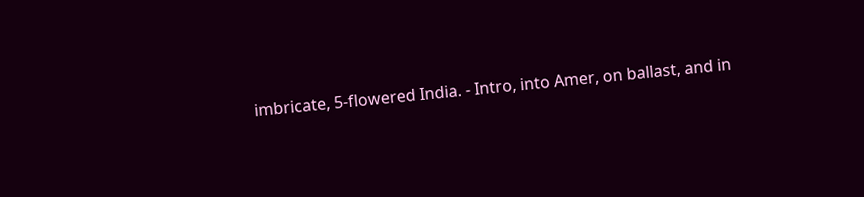imbricate, 5-flowered India. - Intro, into Amer, on ballast, and in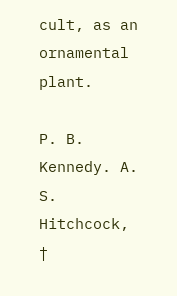cult, as an ornamental plant.

P. B. Kennedy. A. S. Hitchcock, †